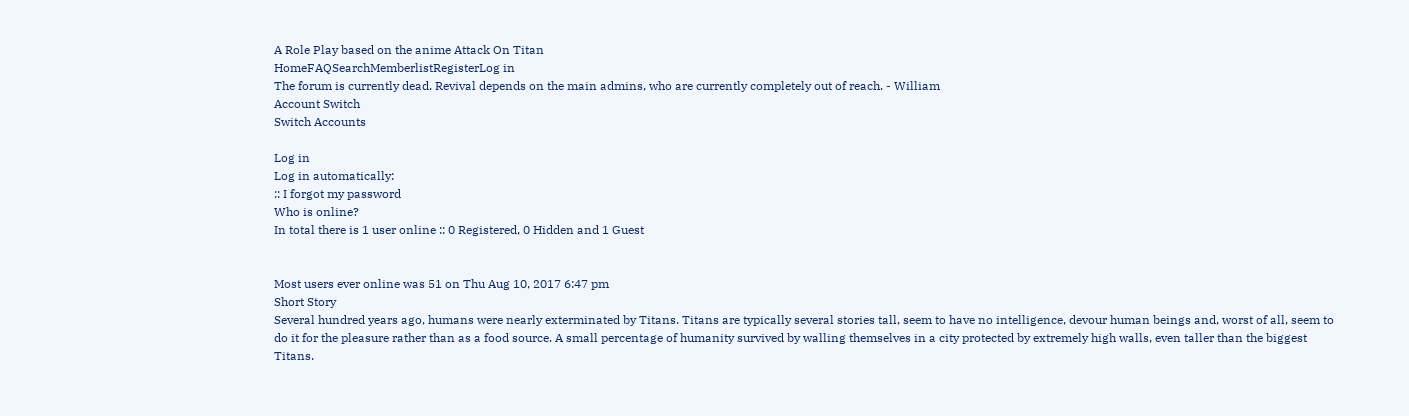A Role Play based on the anime Attack On Titan
HomeFAQSearchMemberlistRegisterLog in
The forum is currently dead. Revival depends on the main admins, who are currently completely out of reach. - William
Account Switch
Switch Accounts

Log in
Log in automatically:
:: I forgot my password
Who is online?
In total there is 1 user online :: 0 Registered, 0 Hidden and 1 Guest


Most users ever online was 51 on Thu Aug 10, 2017 6:47 pm
Short Story
Several hundred years ago, humans were nearly exterminated by Titans. Titans are typically several stories tall, seem to have no intelligence, devour human beings and, worst of all, seem to do it for the pleasure rather than as a food source. A small percentage of humanity survived by walling themselves in a city protected by extremely high walls, even taller than the biggest Titans.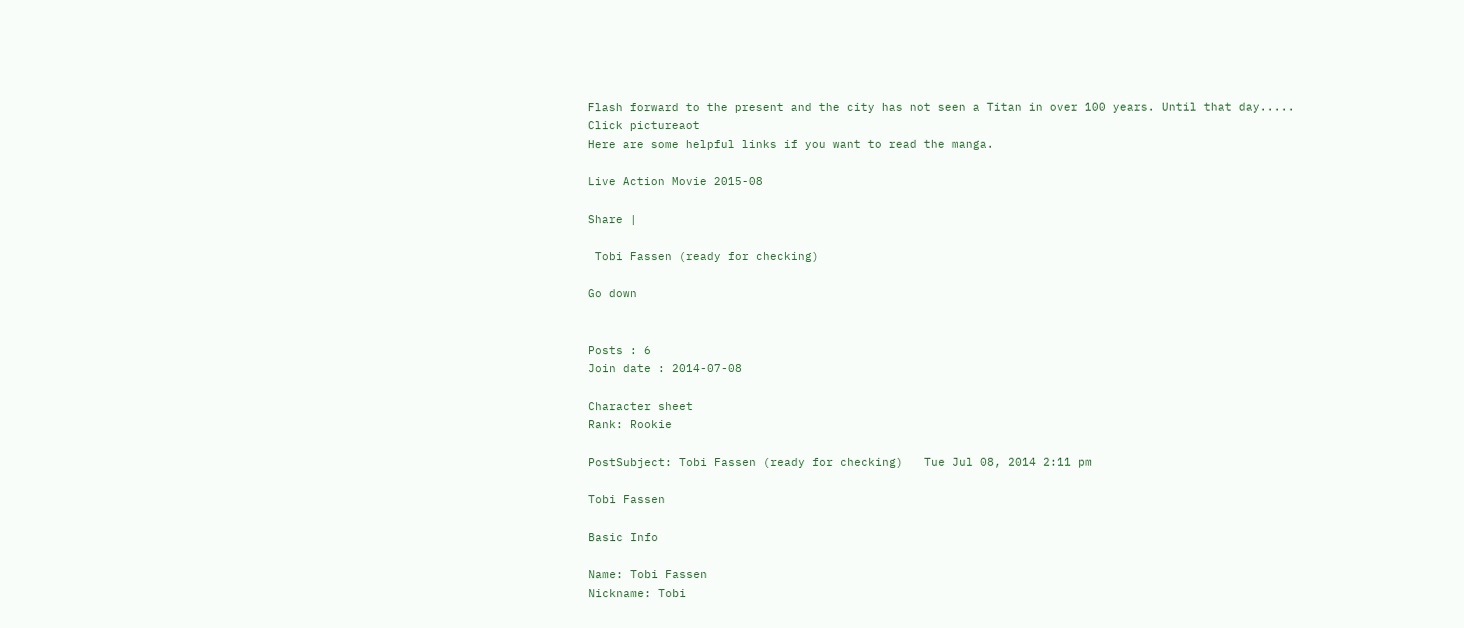Flash forward to the present and the city has not seen a Titan in over 100 years. Until that day.....
Click pictureaot
Here are some helpful links if you want to read the manga.

Live Action Movie 2015-08

Share |

 Tobi Fassen (ready for checking)

Go down


Posts : 6
Join date : 2014-07-08

Character sheet
Rank: Rookie

PostSubject: Tobi Fassen (ready for checking)   Tue Jul 08, 2014 2:11 pm

Tobi Fassen

Basic Info

Name: Tobi Fassen
Nickname: Tobi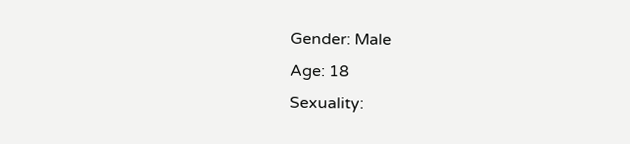Gender: Male
Age: 18
Sexuality: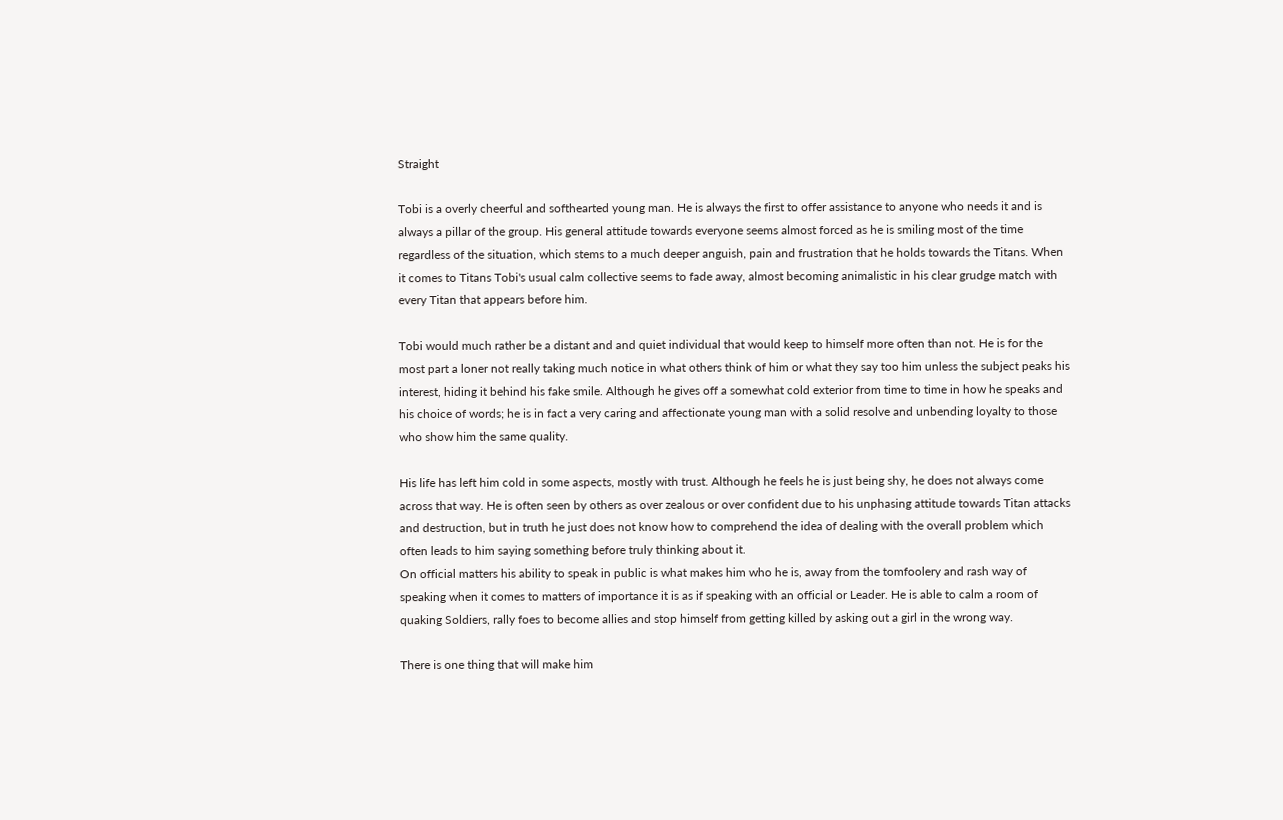Straight

Tobi is a overly cheerful and softhearted young man. He is always the first to offer assistance to anyone who needs it and is always a pillar of the group. His general attitude towards everyone seems almost forced as he is smiling most of the time regardless of the situation, which stems to a much deeper anguish, pain and frustration that he holds towards the Titans. When it comes to Titans Tobi's usual calm collective seems to fade away, almost becoming animalistic in his clear grudge match with every Titan that appears before him.

Tobi would much rather be a distant and and quiet individual that would keep to himself more often than not. He is for the most part a loner not really taking much notice in what others think of him or what they say too him unless the subject peaks his interest, hiding it behind his fake smile. Although he gives off a somewhat cold exterior from time to time in how he speaks and his choice of words; he is in fact a very caring and affectionate young man with a solid resolve and unbending loyalty to those who show him the same quality.

His life has left him cold in some aspects, mostly with trust. Although he feels he is just being shy, he does not always come across that way. He is often seen by others as over zealous or over confident due to his unphasing attitude towards Titan attacks and destruction, but in truth he just does not know how to comprehend the idea of dealing with the overall problem which often leads to him saying something before truly thinking about it.
On official matters his ability to speak in public is what makes him who he is, away from the tomfoolery and rash way of speaking when it comes to matters of importance it is as if speaking with an official or Leader. He is able to calm a room of quaking Soldiers, rally foes to become allies and stop himself from getting killed by asking out a girl in the wrong way.

There is one thing that will make him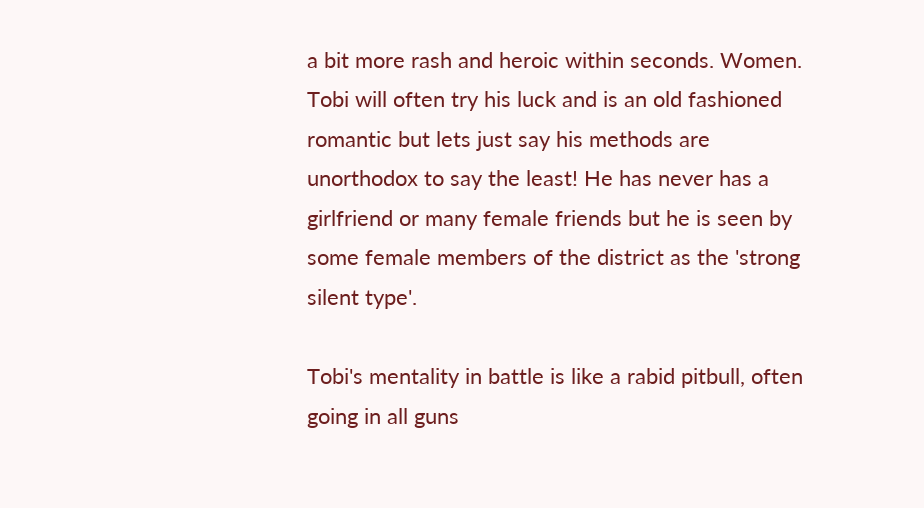a bit more rash and heroic within seconds. Women. Tobi will often try his luck and is an old fashioned romantic but lets just say his methods are unorthodox to say the least! He has never has a girlfriend or many female friends but he is seen by some female members of the district as the 'strong silent type'.

Tobi's mentality in battle is like a rabid pitbull, often going in all guns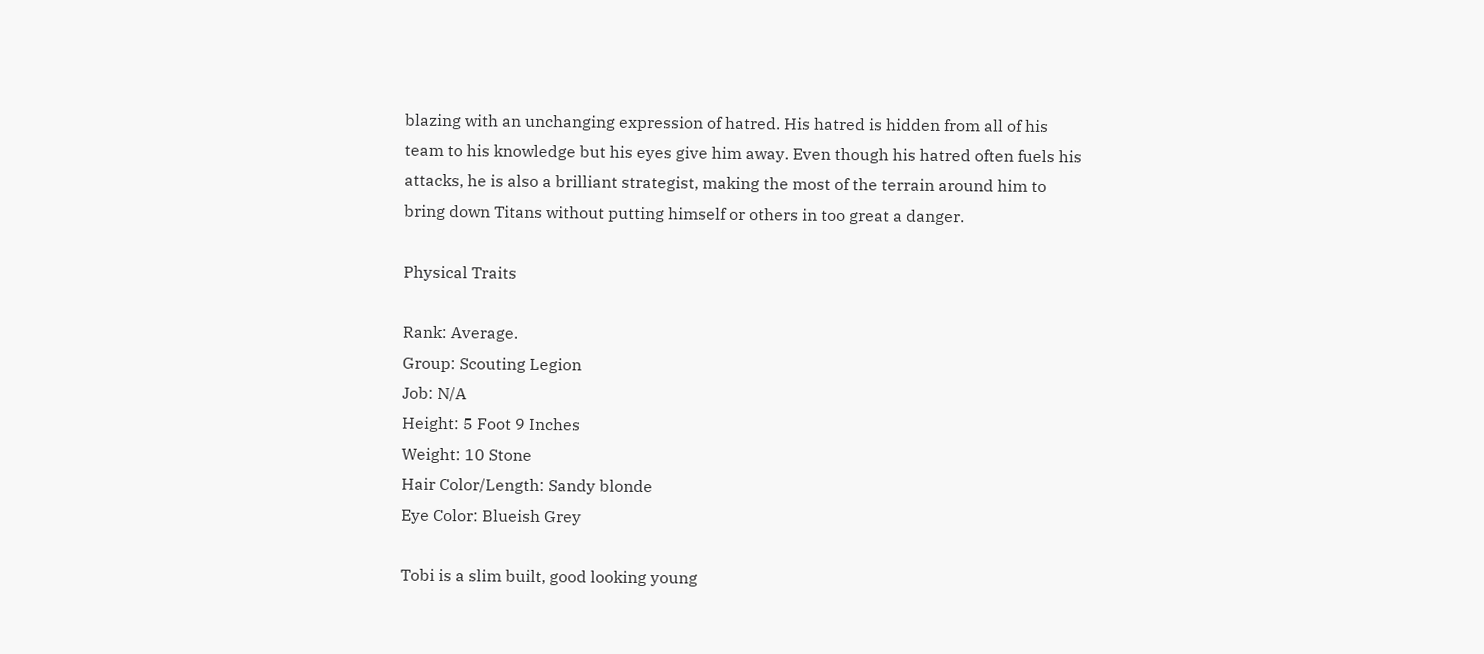blazing with an unchanging expression of hatred. His hatred is hidden from all of his team to his knowledge but his eyes give him away. Even though his hatred often fuels his attacks, he is also a brilliant strategist, making the most of the terrain around him to bring down Titans without putting himself or others in too great a danger.

Physical Traits

Rank: Average.
Group: Scouting Legion
Job: N/A
Height: 5 Foot 9 Inches
Weight: 10 Stone
Hair Color/Length: Sandy blonde
Eye Color: Blueish Grey

Tobi is a slim built, good looking young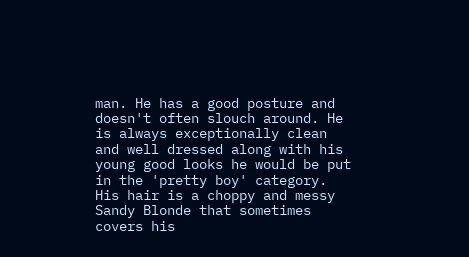man. He has a good posture and doesn't often slouch around. He is always exceptionally clean and well dressed along with his young good looks he would be put in the 'pretty boy' category. His hair is a choppy and messy Sandy Blonde that sometimes covers his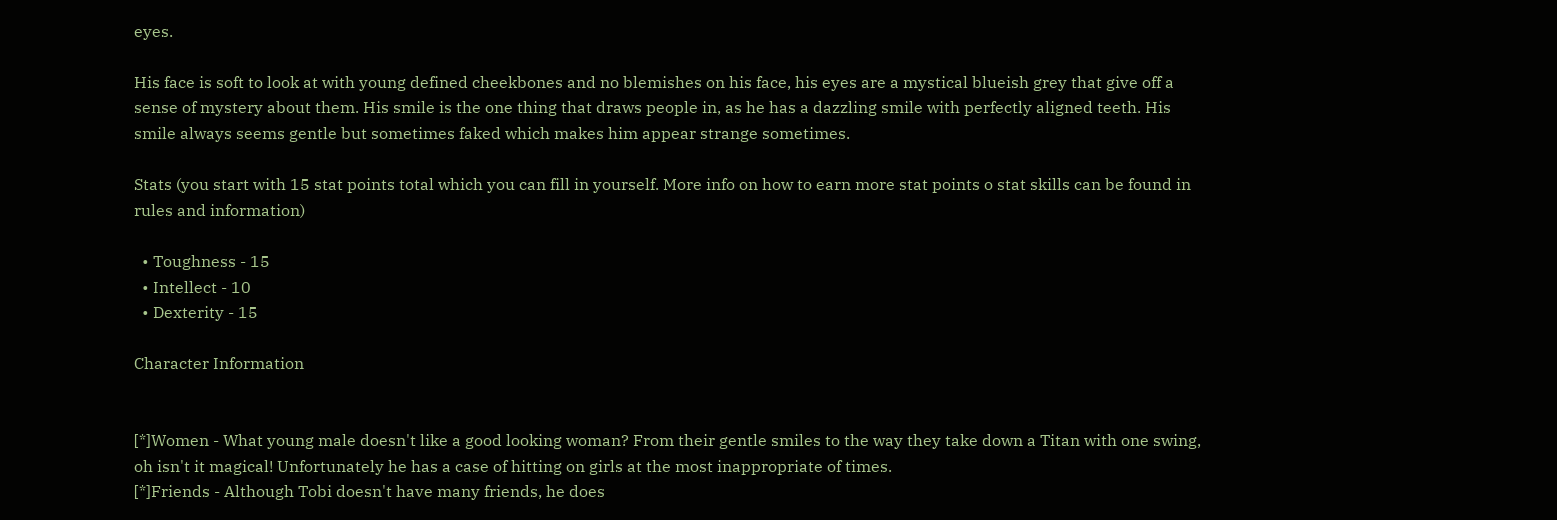eyes.

His face is soft to look at with young defined cheekbones and no blemishes on his face, his eyes are a mystical blueish grey that give off a sense of mystery about them. His smile is the one thing that draws people in, as he has a dazzling smile with perfectly aligned teeth. His smile always seems gentle but sometimes faked which makes him appear strange sometimes.

Stats (you start with 15 stat points total which you can fill in yourself. More info on how to earn more stat points o stat skills can be found in rules and information)

  • Toughness - 15
  • Intellect - 10
  • Dexterity - 15

Character Information


[*]Women - What young male doesn't like a good looking woman? From their gentle smiles to the way they take down a Titan with one swing, oh isn't it magical! Unfortunately he has a case of hitting on girls at the most inappropriate of times.
[*]Friends - Although Tobi doesn't have many friends, he does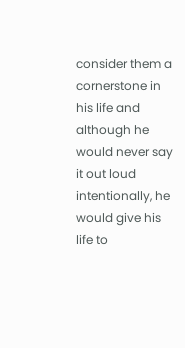consider them a cornerstone in his life and although he would never say it out loud intentionally, he would give his life to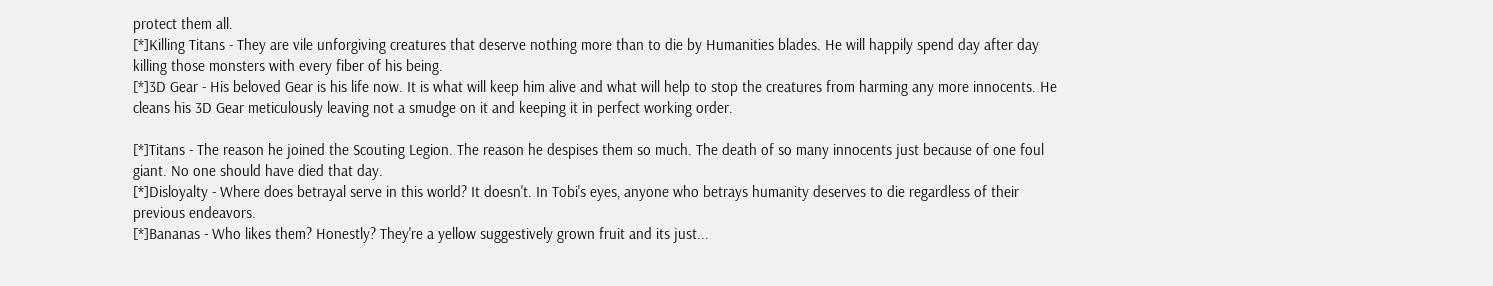protect them all.
[*]Killing Titans - They are vile unforgiving creatures that deserve nothing more than to die by Humanities blades. He will happily spend day after day killing those monsters with every fiber of his being.
[*]3D Gear - His beloved Gear is his life now. It is what will keep him alive and what will help to stop the creatures from harming any more innocents. He cleans his 3D Gear meticulously leaving not a smudge on it and keeping it in perfect working order.

[*]Titans - The reason he joined the Scouting Legion. The reason he despises them so much. The death of so many innocents just because of one foul giant. No one should have died that day.
[*]Disloyalty - Where does betrayal serve in this world? It doesn't. In Tobi's eyes, anyone who betrays humanity deserves to die regardless of their previous endeavors.
[*]Bananas - Who likes them? Honestly? They're a yellow suggestively grown fruit and its just...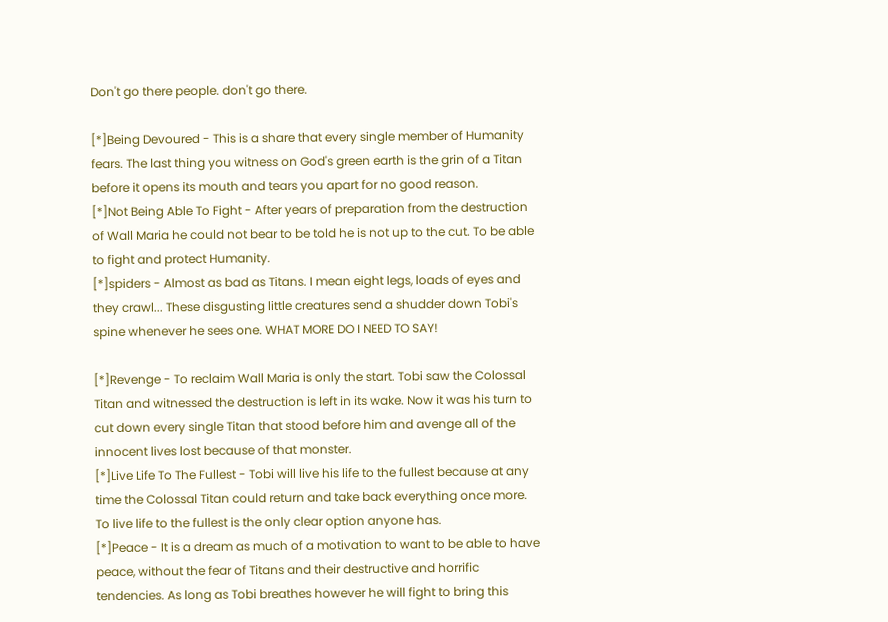Don't go there people. don't go there.

[*]Being Devoured - This is a share that every single member of Humanity fears. The last thing you witness on God's green earth is the grin of a Titan before it opens its mouth and tears you apart for no good reason.
[*]Not Being Able To Fight - After years of preparation from the destruction of Wall Maria he could not bear to be told he is not up to the cut. To be able to fight and protect Humanity.
[*]spiders - Almost as bad as Titans. I mean eight legs, loads of eyes and they crawl... These disgusting little creatures send a shudder down Tobi's spine whenever he sees one. WHAT MORE DO I NEED TO SAY!

[*]Revenge - To reclaim Wall Maria is only the start. Tobi saw the Colossal Titan and witnessed the destruction is left in its wake. Now it was his turn to cut down every single Titan that stood before him and avenge all of the innocent lives lost because of that monster.
[*]Live Life To The Fullest - Tobi will live his life to the fullest because at any time the Colossal Titan could return and take back everything once more. To live life to the fullest is the only clear option anyone has.
[*]Peace - It is a dream as much of a motivation to want to be able to have peace, without the fear of Titans and their destructive and horrific tendencies. As long as Tobi breathes however he will fight to bring this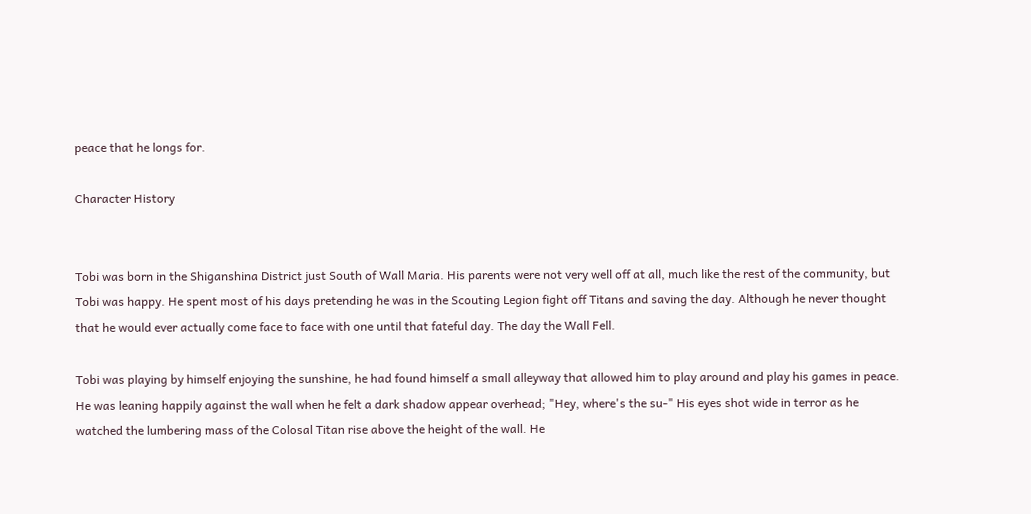peace that he longs for.

Character History


Tobi was born in the Shiganshina District just South of Wall Maria. His parents were not very well off at all, much like the rest of the community, but Tobi was happy. He spent most of his days pretending he was in the Scouting Legion fight off Titans and saving the day. Although he never thought that he would ever actually come face to face with one until that fateful day. The day the Wall Fell.

Tobi was playing by himself enjoying the sunshine, he had found himself a small alleyway that allowed him to play around and play his games in peace. He was leaning happily against the wall when he felt a dark shadow appear overhead; "Hey, where's the su-" His eyes shot wide in terror as he watched the lumbering mass of the Colosal Titan rise above the height of the wall. He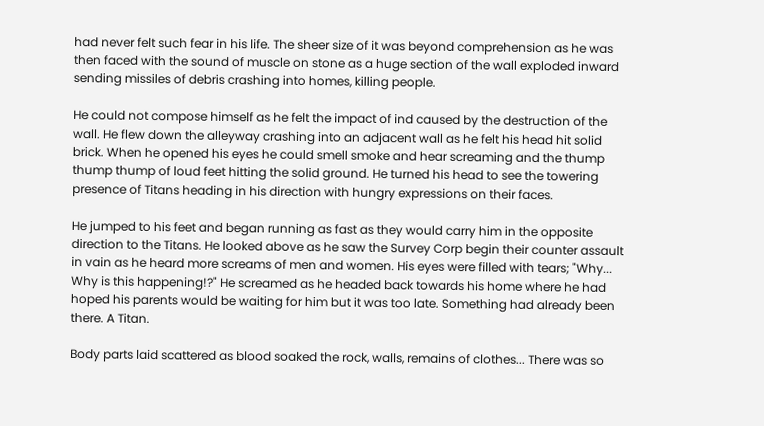had never felt such fear in his life. The sheer size of it was beyond comprehension as he was then faced with the sound of muscle on stone as a huge section of the wall exploded inward sending missiles of debris crashing into homes, killing people.

He could not compose himself as he felt the impact of ind caused by the destruction of the wall. He flew down the alleyway crashing into an adjacent wall as he felt his head hit solid brick. When he opened his eyes he could smell smoke and hear screaming and the thump thump thump of loud feet hitting the solid ground. He turned his head to see the towering presence of Titans heading in his direction with hungry expressions on their faces.

He jumped to his feet and began running as fast as they would carry him in the opposite direction to the Titans. He looked above as he saw the Survey Corp begin their counter assault in vain as he heard more screams of men and women. His eyes were filled with tears; "Why... Why is this happening!?" He screamed as he headed back towards his home where he had hoped his parents would be waiting for him but it was too late. Something had already been there. A Titan.

Body parts laid scattered as blood soaked the rock, walls, remains of clothes... There was so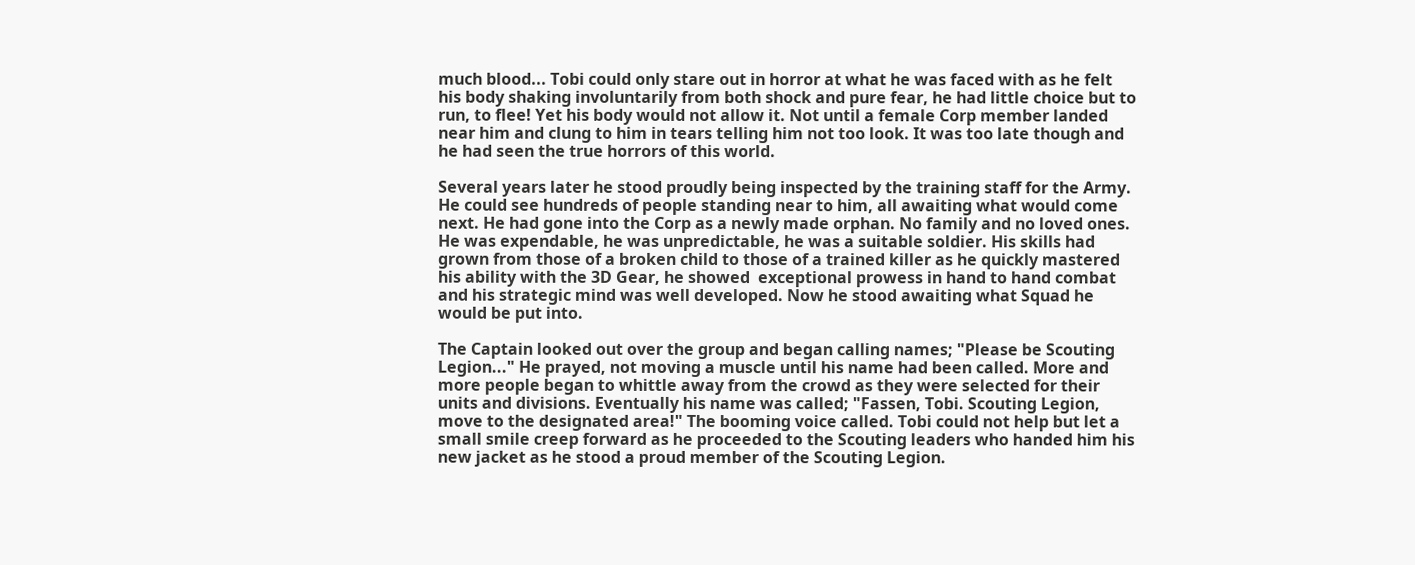much blood... Tobi could only stare out in horror at what he was faced with as he felt his body shaking involuntarily from both shock and pure fear, he had little choice but to run, to flee! Yet his body would not allow it. Not until a female Corp member landed near him and clung to him in tears telling him not too look. It was too late though and he had seen the true horrors of this world.

Several years later he stood proudly being inspected by the training staff for the Army. He could see hundreds of people standing near to him, all awaiting what would come next. He had gone into the Corp as a newly made orphan. No family and no loved ones. He was expendable, he was unpredictable, he was a suitable soldier. His skills had grown from those of a broken child to those of a trained killer as he quickly mastered his ability with the 3D Gear, he showed  exceptional prowess in hand to hand combat and his strategic mind was well developed. Now he stood awaiting what Squad he would be put into.

The Captain looked out over the group and began calling names; "Please be Scouting Legion..." He prayed, not moving a muscle until his name had been called. More and more people began to whittle away from the crowd as they were selected for their units and divisions. Eventually his name was called; "Fassen, Tobi. Scouting Legion, move to the designated area!" The booming voice called. Tobi could not help but let a small smile creep forward as he proceeded to the Scouting leaders who handed him his new jacket as he stood a proud member of the Scouting Legion.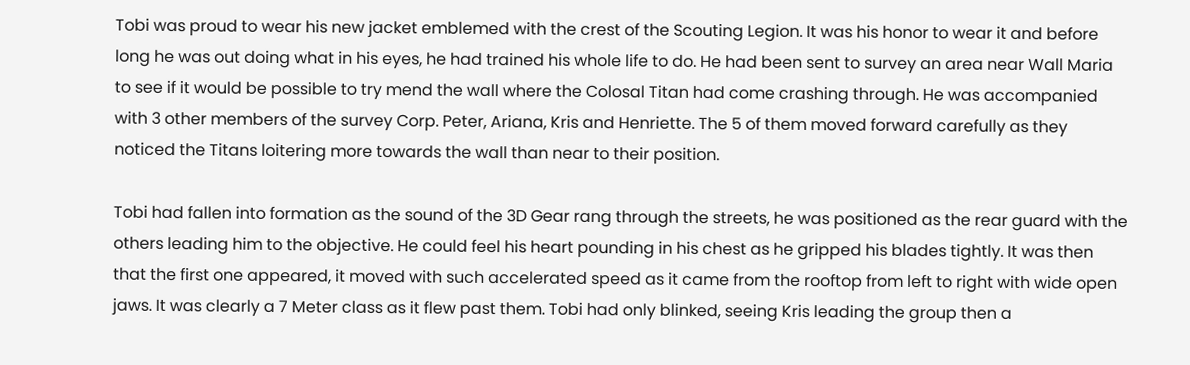Tobi was proud to wear his new jacket emblemed with the crest of the Scouting Legion. It was his honor to wear it and before long he was out doing what in his eyes, he had trained his whole life to do. He had been sent to survey an area near Wall Maria to see if it would be possible to try mend the wall where the Colosal Titan had come crashing through. He was accompanied with 3 other members of the survey Corp. Peter, Ariana, Kris and Henriette. The 5 of them moved forward carefully as they noticed the Titans loitering more towards the wall than near to their position.

Tobi had fallen into formation as the sound of the 3D Gear rang through the streets, he was positioned as the rear guard with the others leading him to the objective. He could feel his heart pounding in his chest as he gripped his blades tightly. It was then that the first one appeared, it moved with such accelerated speed as it came from the rooftop from left to right with wide open jaws. It was clearly a 7 Meter class as it flew past them. Tobi had only blinked, seeing Kris leading the group then a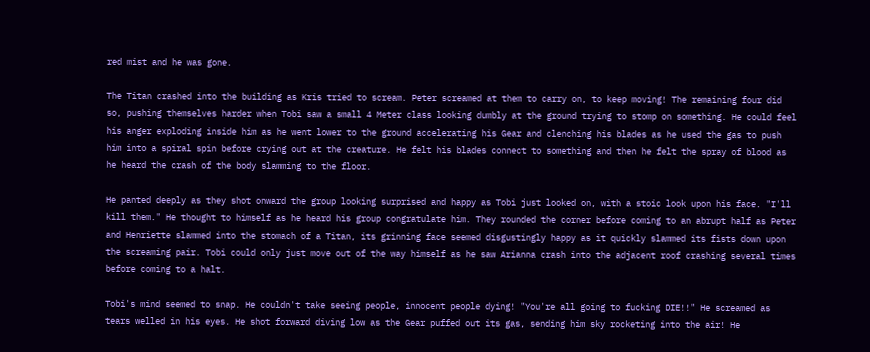red mist and he was gone.

The Titan crashed into the building as Kris tried to scream. Peter screamed at them to carry on, to keep moving! The remaining four did so, pushing themselves harder when Tobi saw a small 4 Meter class looking dumbly at the ground trying to stomp on something. He could feel his anger exploding inside him as he went lower to the ground accelerating his Gear and clenching his blades as he used the gas to push him into a spiral spin before crying out at the creature. He felt his blades connect to something and then he felt the spray of blood as he heard the crash of the body slamming to the floor.

He panted deeply as they shot onward the group looking surprised and happy as Tobi just looked on, with a stoic look upon his face. "I'll kill them." He thought to himself as he heard his group congratulate him. They rounded the corner before coming to an abrupt half as Peter and Henriette slammed into the stomach of a Titan, its grinning face seemed disgustingly happy as it quickly slammed its fists down upon the screaming pair. Tobi could only just move out of the way himself as he saw Arianna crash into the adjacent roof crashing several times before coming to a halt.

Tobi's mind seemed to snap. He couldn't take seeing people, innocent people dying! "You're all going to fucking DIE!!" He screamed as tears welled in his eyes. He shot forward diving low as the Gear puffed out its gas, sending him sky rocketing into the air! He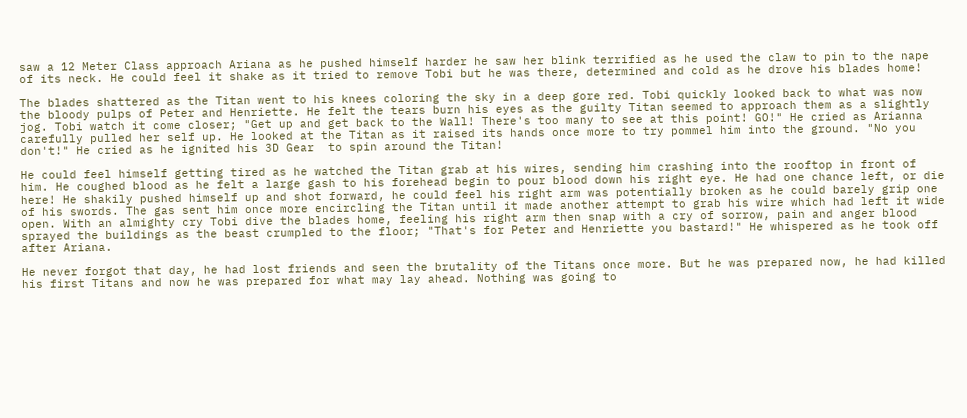saw a 12 Meter Class approach Ariana as he pushed himself harder he saw her blink terrified as he used the claw to pin to the nape of its neck. He could feel it shake as it tried to remove Tobi but he was there, determined and cold as he drove his blades home!

The blades shattered as the Titan went to his knees coloring the sky in a deep gore red. Tobi quickly looked back to what was now the bloody pulps of Peter and Henriette. He felt the tears burn his eyes as the guilty Titan seemed to approach them as a slightly jog. Tobi watch it come closer; "Get up and get back to the Wall! There's too many to see at this point! GO!" He cried as Arianna carefully pulled her self up. He looked at the Titan as it raised its hands once more to try pommel him into the ground. "No you don't!" He cried as he ignited his 3D Gear  to spin around the Titan!

He could feel himself getting tired as he watched the Titan grab at his wires, sending him crashing into the rooftop in front of him. He coughed blood as he felt a large gash to his forehead begin to pour blood down his right eye. He had one chance left, or die here! He shakily pushed himself up and shot forward, he could feel his right arm was potentially broken as he could barely grip one of his swords. The gas sent him once more encircling the Titan until it made another attempt to grab his wire which had left it wide open. With an almighty cry Tobi dive the blades home, feeling his right arm then snap with a cry of sorrow, pain and anger blood sprayed the buildings as the beast crumpled to the floor; "That's for Peter and Henriette you bastard!" He whispered as he took off after Ariana.

He never forgot that day, he had lost friends and seen the brutality of the Titans once more. But he was prepared now, he had killed his first Titans and now he was prepared for what may lay ahead. Nothing was going to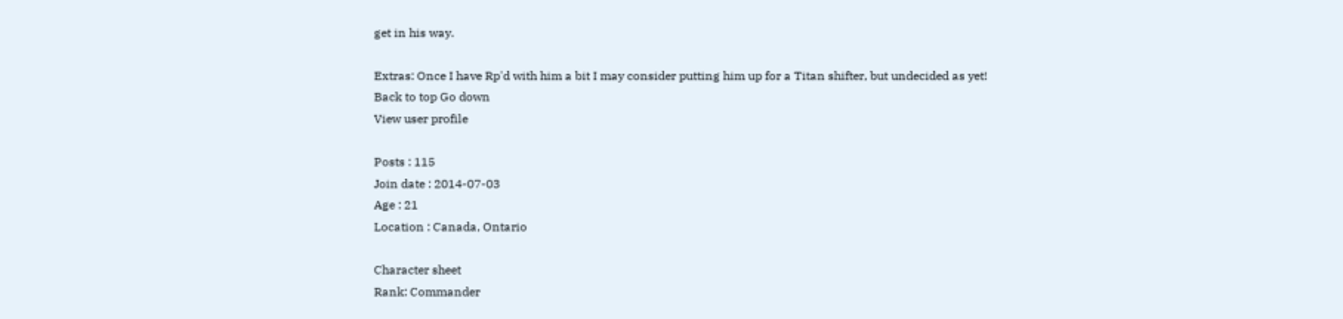get in his way.

Extras: Once I have Rp'd with him a bit I may consider putting him up for a Titan shifter, but undecided as yet!
Back to top Go down
View user profile

Posts : 115
Join date : 2014-07-03
Age : 21
Location : Canada, Ontario

Character sheet
Rank: Commander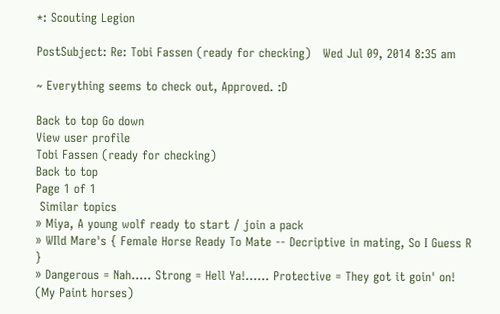*: Scouting Legion

PostSubject: Re: Tobi Fassen (ready for checking)   Wed Jul 09, 2014 8:35 am

~ Everything seems to check out, Approved. :D

Back to top Go down
View user profile
Tobi Fassen (ready for checking)
Back to top
Page 1 of 1
 Similar topics
» Miya, A young wolf ready to start / join a pack
» WIld Mare's { Female Horse Ready To Mate -- Decriptive in mating, So I Guess R }
» Dangerous = Nah..... Strong = Hell Ya!...... Protective = They got it goin' on! (My Paint horses)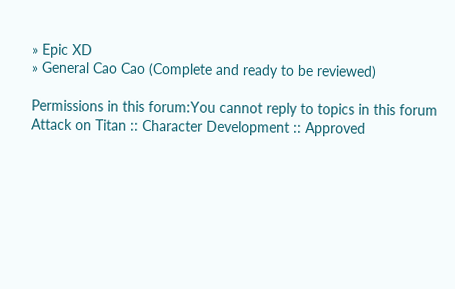» Epic XD
» General Cao Cao (Complete and ready to be reviewed)

Permissions in this forum:You cannot reply to topics in this forum
Attack on Titan :: Character Development :: Approved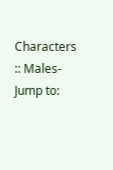Characters :: Males-
Jump to: